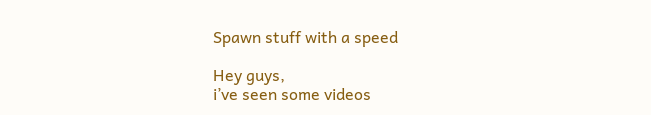Spawn stuff with a speed

Hey guys,
i’ve seen some videos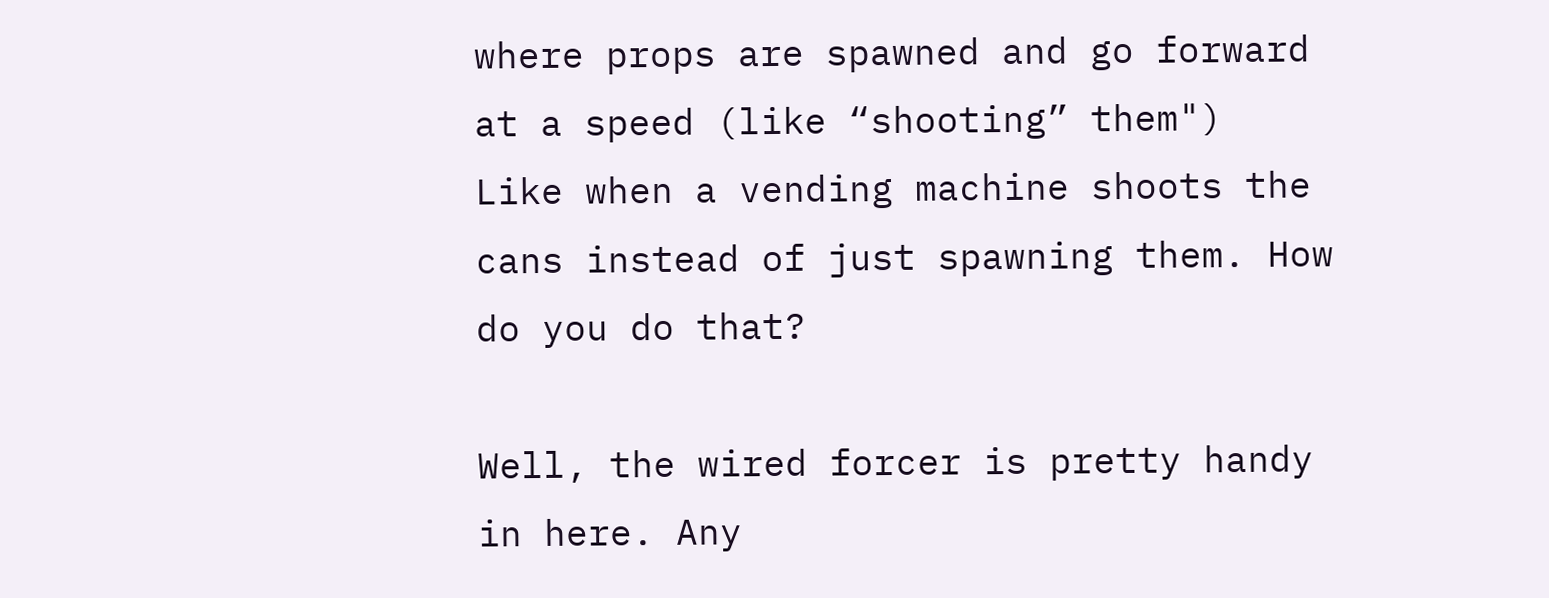where props are spawned and go forward at a speed (like “shooting” them")
Like when a vending machine shoots the cans instead of just spawning them. How do you do that?

Well, the wired forcer is pretty handy in here. Any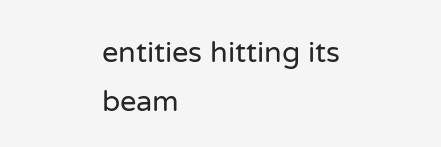entities hitting its beam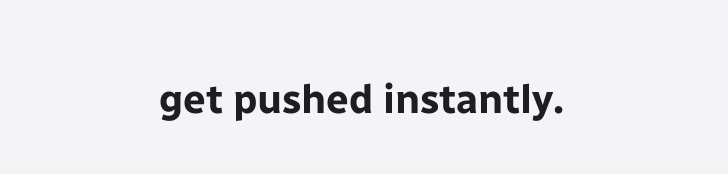get pushed instantly.